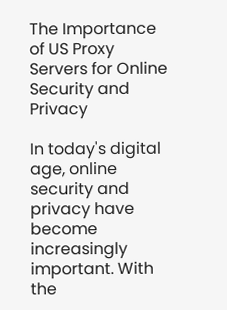The Importance of US Proxy Servers for Online Security and Privacy

In today's digital age, online security and privacy have become increasingly important. With the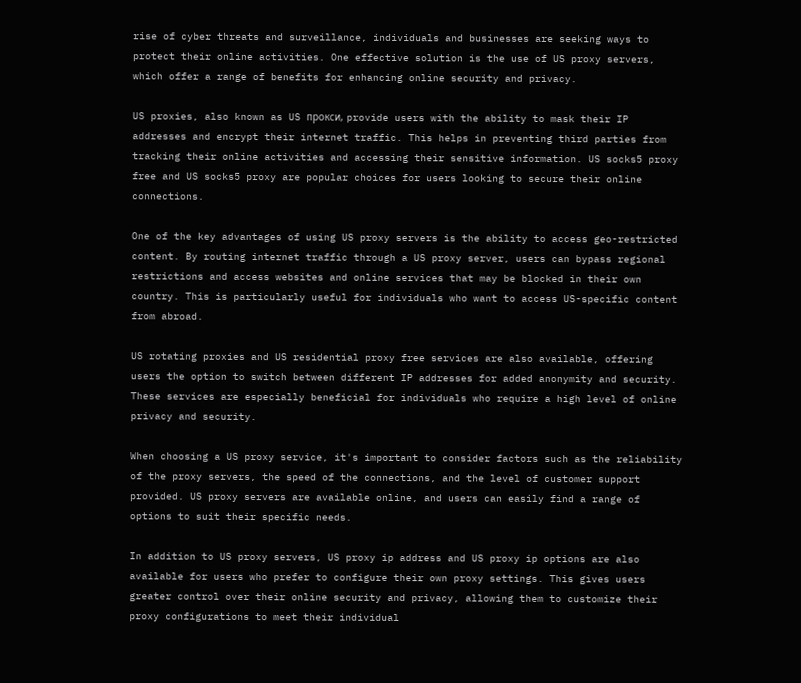rise of cyber threats and surveillance, individuals and businesses are seeking ways to protect their online activities. One effective solution is the use of US proxy servers, which offer a range of benefits for enhancing online security and privacy.

US proxies, also known as US прокси, provide users with the ability to mask their IP addresses and encrypt their internet traffic. This helps in preventing third parties from tracking their online activities and accessing their sensitive information. US socks5 proxy free and US socks5 proxy are popular choices for users looking to secure their online connections.

One of the key advantages of using US proxy servers is the ability to access geo-restricted content. By routing internet traffic through a US proxy server, users can bypass regional restrictions and access websites and online services that may be blocked in their own country. This is particularly useful for individuals who want to access US-specific content from abroad.

US rotating proxies and US residential proxy free services are also available, offering users the option to switch between different IP addresses for added anonymity and security. These services are especially beneficial for individuals who require a high level of online privacy and security.

When choosing a US proxy service, it's important to consider factors such as the reliability of the proxy servers, the speed of the connections, and the level of customer support provided. US proxy servers are available online, and users can easily find a range of options to suit their specific needs.

In addition to US proxy servers, US proxy ip address and US proxy ip options are also available for users who prefer to configure their own proxy settings. This gives users greater control over their online security and privacy, allowing them to customize their proxy configurations to meet their individual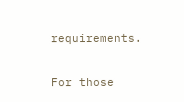requirements.

For those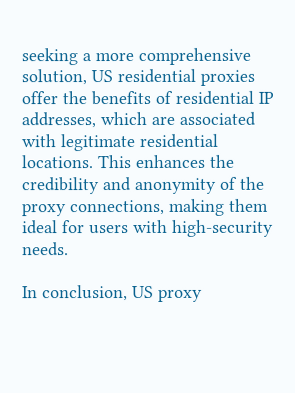seeking a more comprehensive solution, US residential proxies offer the benefits of residential IP addresses, which are associated with legitimate residential locations. This enhances the credibility and anonymity of the proxy connections, making them ideal for users with high-security needs.

In conclusion, US proxy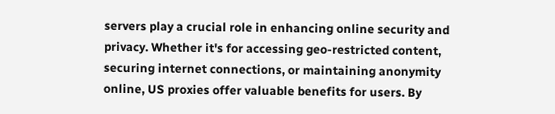servers play a crucial role in enhancing online security and privacy. Whether it's for accessing geo-restricted content, securing internet connections, or maintaining anonymity online, US proxies offer valuable benefits for users. By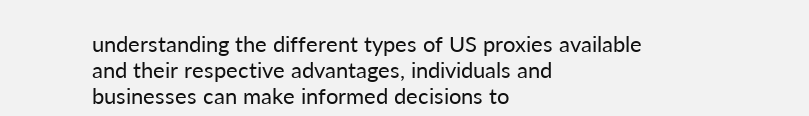understanding the different types of US proxies available and their respective advantages, individuals and businesses can make informed decisions to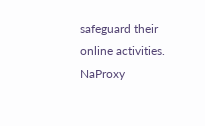safeguard their online activities.
NaProxy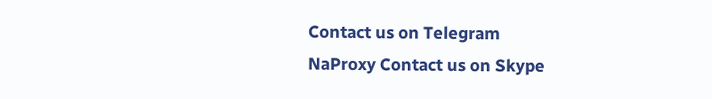Contact us on Telegram
NaProxy Contact us on Skype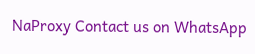NaProxy Contact us on WhatsApp